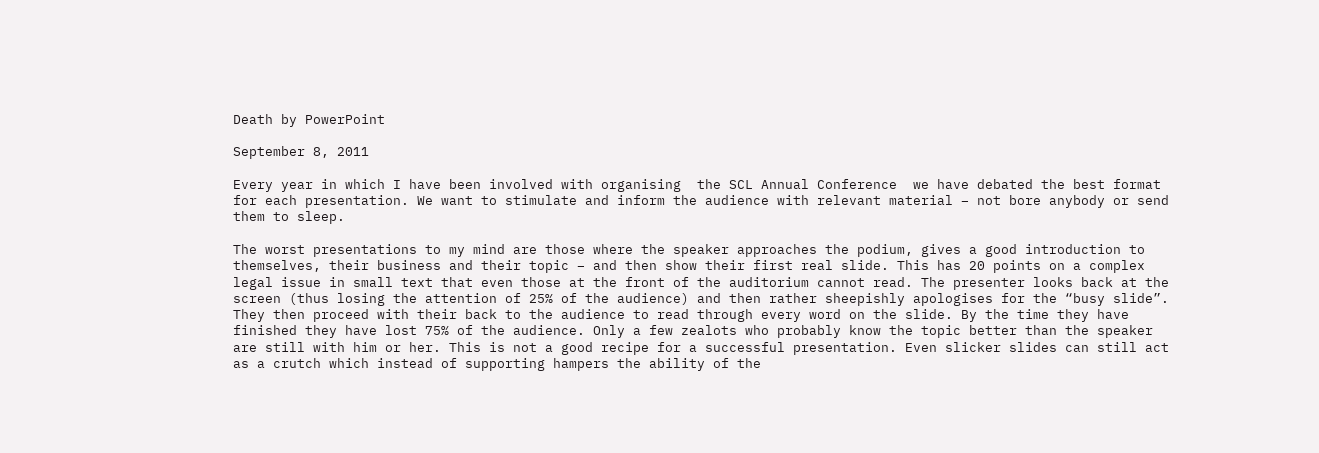Death by PowerPoint

September 8, 2011

Every year in which I have been involved with organising  the SCL Annual Conference  we have debated the best format for each presentation. We want to stimulate and inform the audience with relevant material – not bore anybody or send them to sleep.

The worst presentations to my mind are those where the speaker approaches the podium, gives a good introduction to themselves, their business and their topic – and then show their first real slide. This has 20 points on a complex legal issue in small text that even those at the front of the auditorium cannot read. The presenter looks back at the screen (thus losing the attention of 25% of the audience) and then rather sheepishly apologises for the “busy slide”. They then proceed with their back to the audience to read through every word on the slide. By the time they have finished they have lost 75% of the audience. Only a few zealots who probably know the topic better than the speaker are still with him or her. This is not a good recipe for a successful presentation. Even slicker slides can still act as a crutch which instead of supporting hampers the ability of the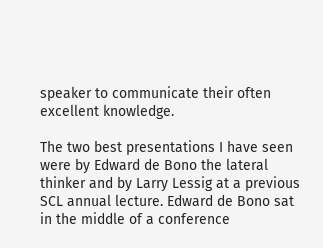speaker to communicate their often excellent knowledge.

The two best presentations I have seen were by Edward de Bono the lateral thinker and by Larry Lessig at a previous SCL annual lecture. Edward de Bono sat in the middle of a conference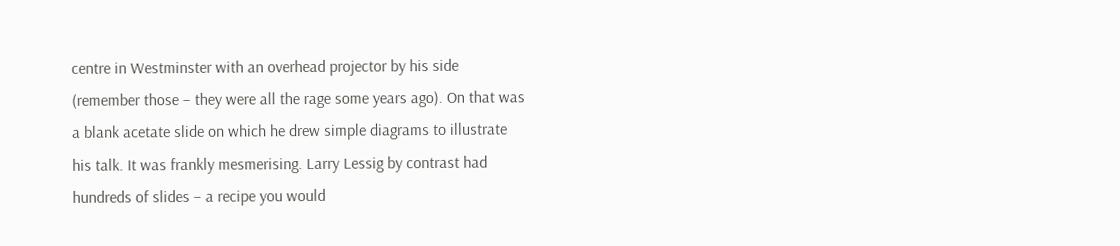centre in Westminster with an overhead projector by his side (remember those – they were all the rage some years ago). On that was a blank acetate slide on which he drew simple diagrams to illustrate his talk. It was frankly mesmerising. Larry Lessig by contrast had hundreds of slides – a recipe you would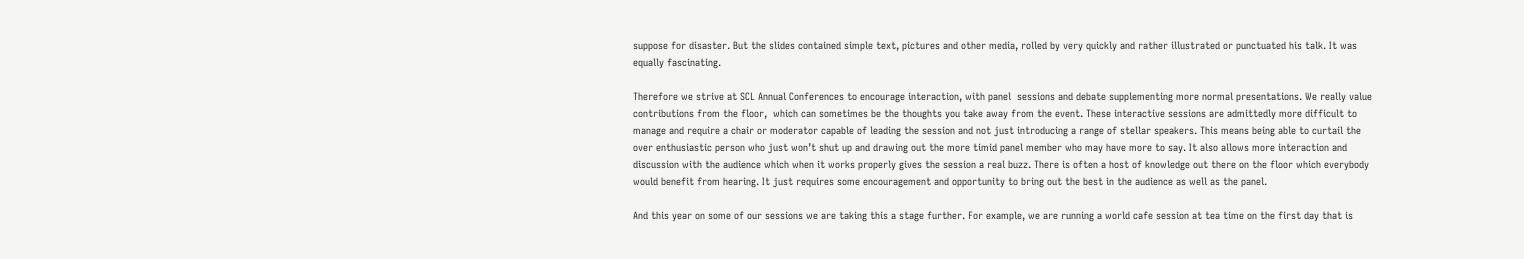suppose for disaster. But the slides contained simple text, pictures and other media, rolled by very quickly and rather illustrated or punctuated his talk. It was equally fascinating.

Therefore we strive at SCL Annual Conferences to encourage interaction, with panel  sessions and debate supplementing more normal presentations. We really value contributions from the floor,  which can sometimes be the thoughts you take away from the event. These interactive sessions are admittedly more difficult to manage and require a chair or moderator capable of leading the session and not just introducing a range of stellar speakers. This means being able to curtail the over enthusiastic person who just won’t shut up and drawing out the more timid panel member who may have more to say. It also allows more interaction and discussion with the audience which when it works properly gives the session a real buzz. There is often a host of knowledge out there on the floor which everybody would benefit from hearing. It just requires some encouragement and opportunity to bring out the best in the audience as well as the panel.

And this year on some of our sessions we are taking this a stage further. For example, we are running a world cafe session at tea time on the first day that is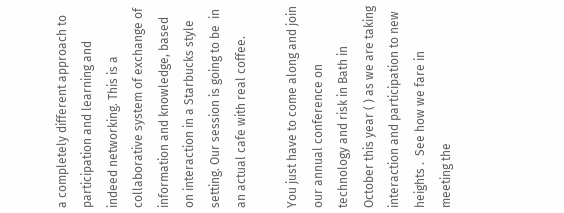a completely different approach to participation and learning and indeed networking. This is a collaborative system of exchange of information and knowledge, based on interaction in a Starbucks style setting. Our session is going to be  in an actual cafe with real coffee.

You just have to come along and join our annual conference on technology and risk in Bath in October this year ( ) as we are taking interaction and participation to new heights .  See how we fare in meeting the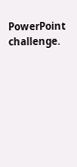PowerPoint challenge.